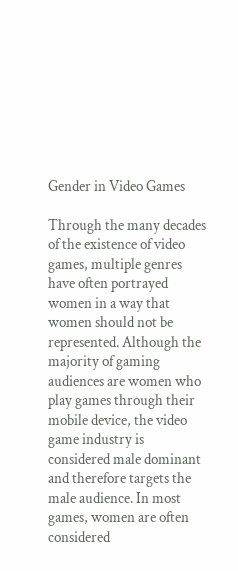Gender in Video Games

Through the many decades of the existence of video games, multiple genres have often portrayed women in a way that women should not be represented. Although the majority of gaming audiences are women who play games through their mobile device, the video game industry is considered male dominant and therefore targets the male audience. In most games, women are often considered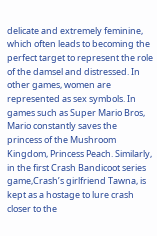delicate and extremely feminine, which often leads to becoming the perfect target to represent the role of the damsel and distressed. In other games, women are represented as sex symbols. In games such as Super Mario Bros, Mario constantly saves the princess of the Mushroom Kingdom, Princess Peach. Similarly, in the first Crash Bandicoot series game,Crash’s girlfriend Tawna, is kept as a hostage to lure crash closer to the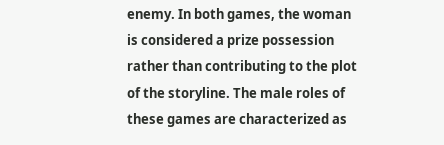enemy. In both games, the woman is considered a prize possession rather than contributing to the plot of the storyline. The male roles of these games are characterized as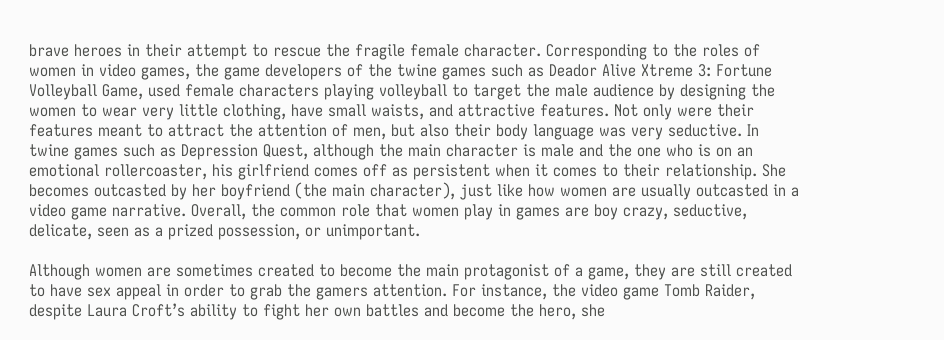brave heroes in their attempt to rescue the fragile female character. Corresponding to the roles of women in video games, the game developers of the twine games such as Deador Alive Xtreme 3: Fortune Volleyball Game, used female characters playing volleyball to target the male audience by designing the women to wear very little clothing, have small waists, and attractive features. Not only were their features meant to attract the attention of men, but also their body language was very seductive. In twine games such as Depression Quest, although the main character is male and the one who is on an emotional rollercoaster, his girlfriend comes off as persistent when it comes to their relationship. She becomes outcasted by her boyfriend (the main character), just like how women are usually outcasted in a video game narrative. Overall, the common role that women play in games are boy crazy, seductive, delicate, seen as a prized possession, or unimportant.

Although women are sometimes created to become the main protagonist of a game, they are still created to have sex appeal in order to grab the gamers attention. For instance, the video game Tomb Raider, despite Laura Croft’s ability to fight her own battles and become the hero, she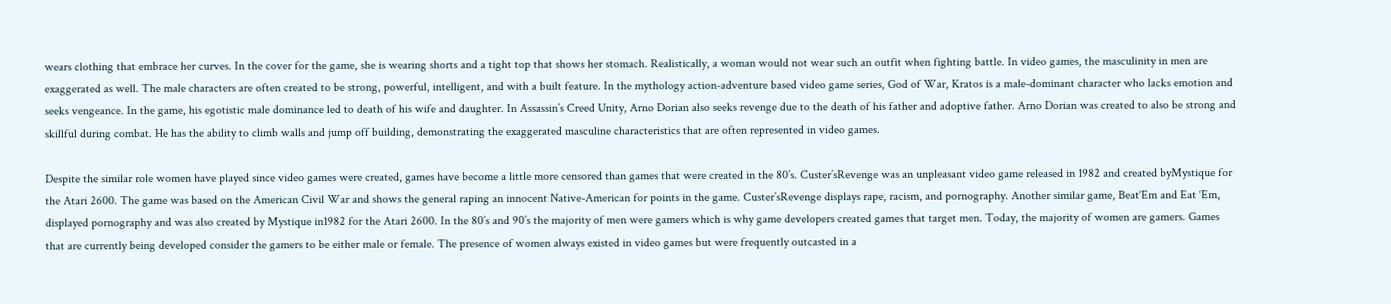wears clothing that embrace her curves. In the cover for the game, she is wearing shorts and a tight top that shows her stomach. Realistically, a woman would not wear such an outfit when fighting battle. In video games, the masculinity in men are exaggerated as well. The male characters are often created to be strong, powerful, intelligent, and with a built feature. In the mythology action-adventure based video game series, God of War, Kratos is a male-dominant character who lacks emotion and seeks vengeance. In the game, his egotistic male dominance led to death of his wife and daughter. In Assassin’s Creed Unity, Arno Dorian also seeks revenge due to the death of his father and adoptive father. Arno Dorian was created to also be strong and skillful during combat. He has the ability to climb walls and jump off building, demonstrating the exaggerated masculine characteristics that are often represented in video games.

Despite the similar role women have played since video games were created, games have become a little more censored than games that were created in the 80’s. Custer’sRevenge was an unpleasant video game released in 1982 and created byMystique for the Atari 2600. The game was based on the American Civil War and shows the general raping an innocent Native-American for points in the game. Custer’sRevenge displays rape, racism, and pornography. Another similar game, Beat‘Em and Eat ‘Em, displayed pornography and was also created by Mystique in1982 for the Atari 2600. In the 80’s and 90’s the majority of men were gamers which is why game developers created games that target men. Today, the majority of women are gamers. Games that are currently being developed consider the gamers to be either male or female. The presence of women always existed in video games but were frequently outcasted in a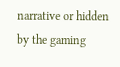narrative or hidden by the gaming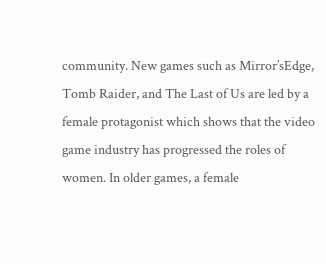community. New games such as Mirror’sEdge, Tomb Raider, and The Last of Us are led by a female protagonist which shows that the video game industry has progressed the roles of women. In older games, a female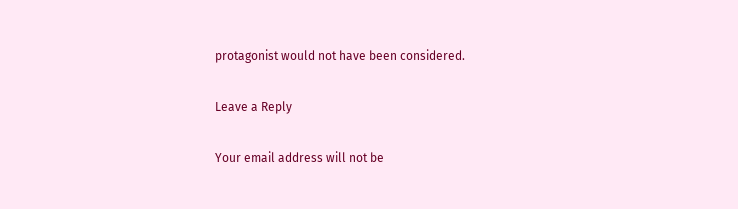protagonist would not have been considered.

Leave a Reply

Your email address will not be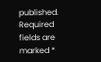published. Required fields are marked *